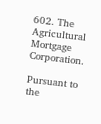602. The Agricultural Mortgage Corporation.

Pursuant to the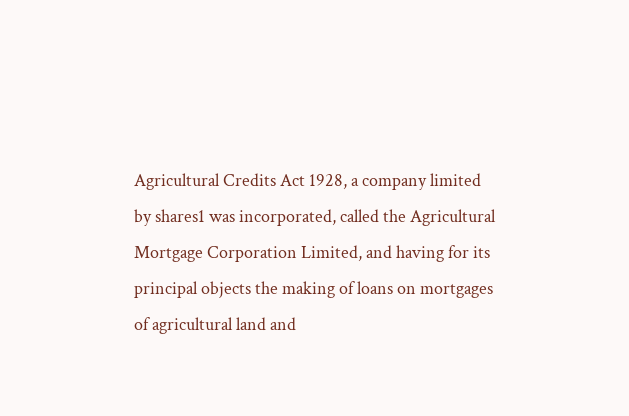Agricultural Credits Act 1928, a company limited by shares1 was incorporated, called the Agricultural Mortgage Corporation Limited, and having for its principal objects the making of loans on mortgages of agricultural land and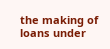the making of loans under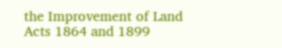the Improvement of Land Acts 1864 and 1899